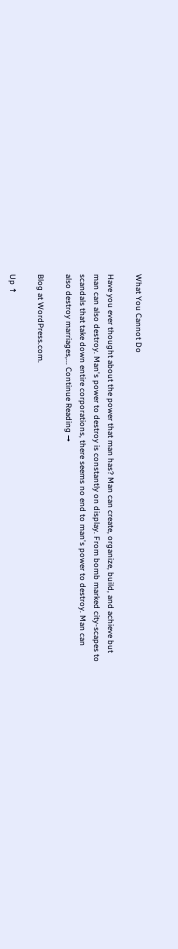What You Cannot Do

Have you ever thought about the power that man has? Man can create, organize, build, and achieve but man can also destroy. Man's power to destroy is constantly on display. From bomb marked city-scapes to scandals that take down entire corporations, there seems no end to man's power to destroy. Man can also destroy marriages,... Continue Reading →

Blog at WordPress.com.

Up ↑